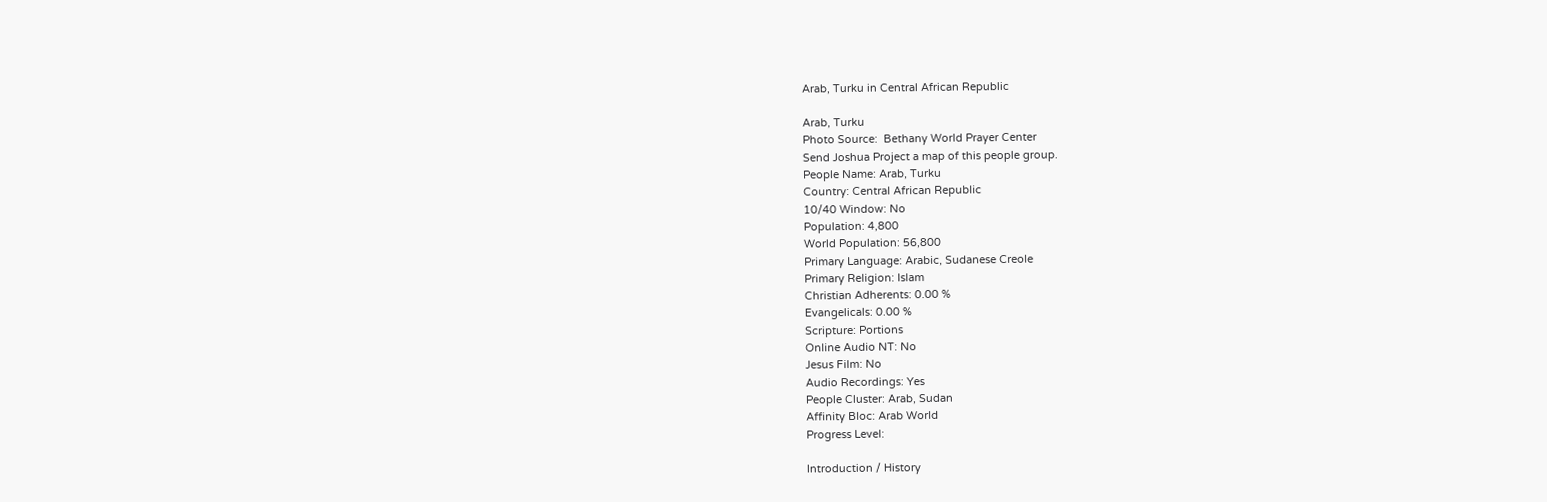Arab, Turku in Central African Republic

Arab, Turku
Photo Source:  Bethany World Prayer Center
Send Joshua Project a map of this people group.
People Name: Arab, Turku
Country: Central African Republic
10/40 Window: No
Population: 4,800
World Population: 56,800
Primary Language: Arabic, Sudanese Creole
Primary Religion: Islam
Christian Adherents: 0.00 %
Evangelicals: 0.00 %
Scripture: Portions
Online Audio NT: No
Jesus Film: No
Audio Recordings: Yes
People Cluster: Arab, Sudan
Affinity Bloc: Arab World
Progress Level:

Introduction / History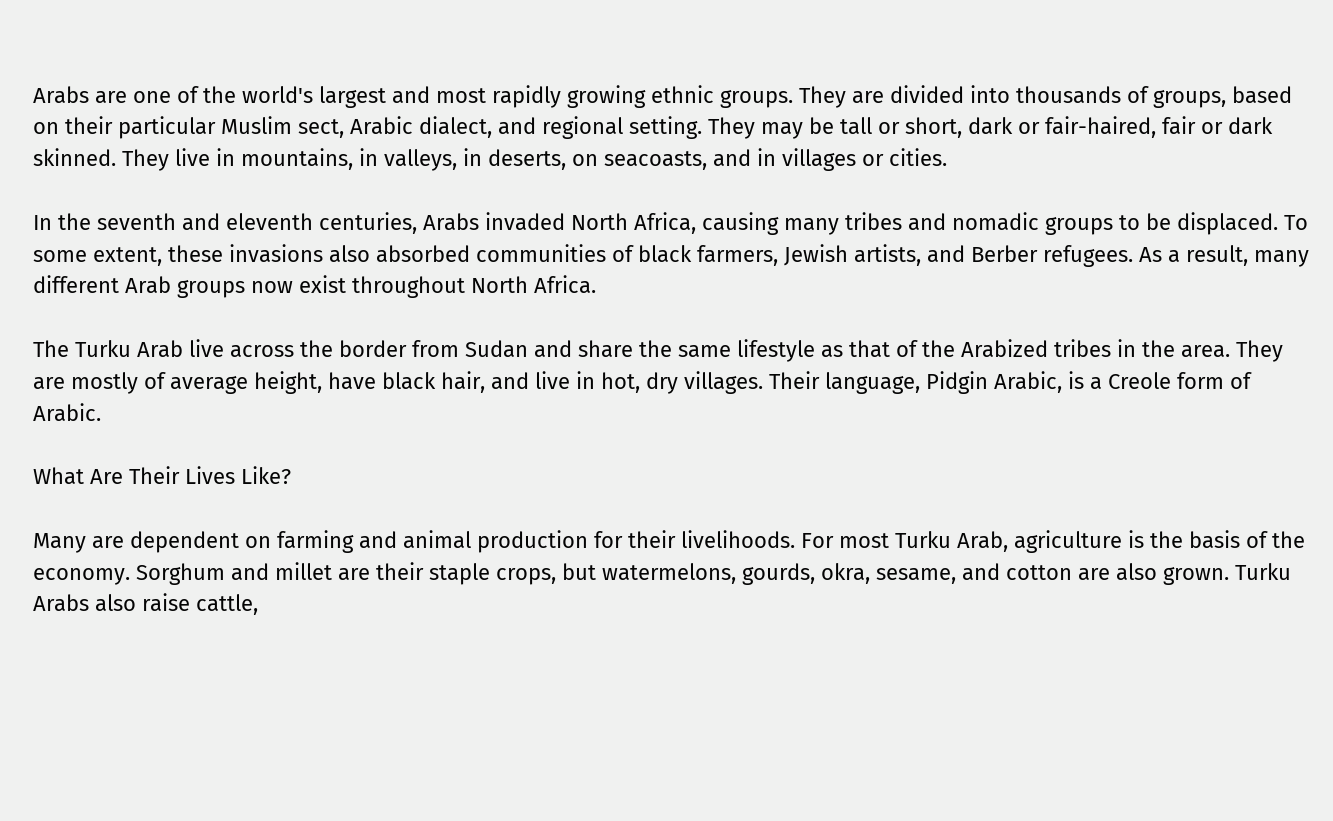Arabs are one of the world's largest and most rapidly growing ethnic groups. They are divided into thousands of groups, based on their particular Muslim sect, Arabic dialect, and regional setting. They may be tall or short, dark or fair-haired, fair or dark skinned. They live in mountains, in valleys, in deserts, on seacoasts, and in villages or cities.

In the seventh and eleventh centuries, Arabs invaded North Africa, causing many tribes and nomadic groups to be displaced. To some extent, these invasions also absorbed communities of black farmers, Jewish artists, and Berber refugees. As a result, many different Arab groups now exist throughout North Africa.

The Turku Arab live across the border from Sudan and share the same lifestyle as that of the Arabized tribes in the area. They are mostly of average height, have black hair, and live in hot, dry villages. Their language, Pidgin Arabic, is a Creole form of Arabic.

What Are Their Lives Like?

Many are dependent on farming and animal production for their livelihoods. For most Turku Arab, agriculture is the basis of the economy. Sorghum and millet are their staple crops, but watermelons, gourds, okra, sesame, and cotton are also grown. Turku Arabs also raise cattle,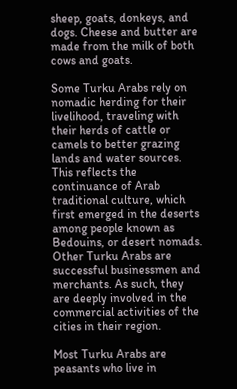sheep, goats, donkeys, and dogs. Cheese and butter are made from the milk of both cows and goats.

Some Turku Arabs rely on nomadic herding for their livelihood, traveling with their herds of cattle or camels to better grazing lands and water sources. This reflects the continuance of Arab traditional culture, which first emerged in the deserts among people known as Bedouins, or desert nomads. Other Turku Arabs are successful businessmen and merchants. As such, they are deeply involved in the commercial activities of the cities in their region.

Most Turku Arabs are peasants who live in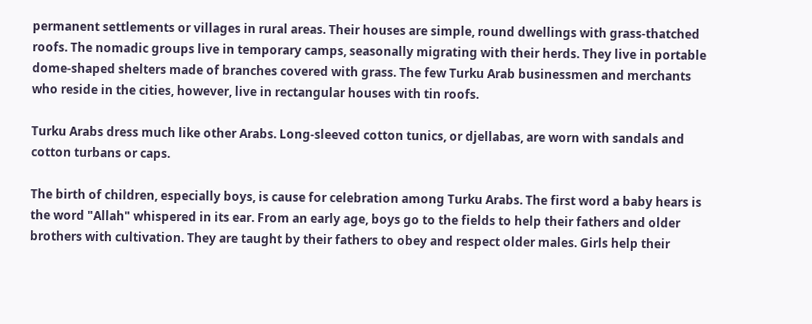permanent settlements or villages in rural areas. Their houses are simple, round dwellings with grass-thatched roofs. The nomadic groups live in temporary camps, seasonally migrating with their herds. They live in portable dome-shaped shelters made of branches covered with grass. The few Turku Arab businessmen and merchants who reside in the cities, however, live in rectangular houses with tin roofs.

Turku Arabs dress much like other Arabs. Long-sleeved cotton tunics, or djellabas, are worn with sandals and cotton turbans or caps.

The birth of children, especially boys, is cause for celebration among Turku Arabs. The first word a baby hears is the word "Allah" whispered in its ear. From an early age, boys go to the fields to help their fathers and older brothers with cultivation. They are taught by their fathers to obey and respect older males. Girls help their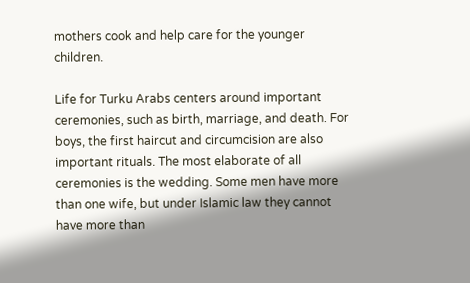mothers cook and help care for the younger children.

Life for Turku Arabs centers around important ceremonies, such as birth, marriage, and death. For boys, the first haircut and circumcision are also important rituals. The most elaborate of all ceremonies is the wedding. Some men have more than one wife, but under Islamic law they cannot have more than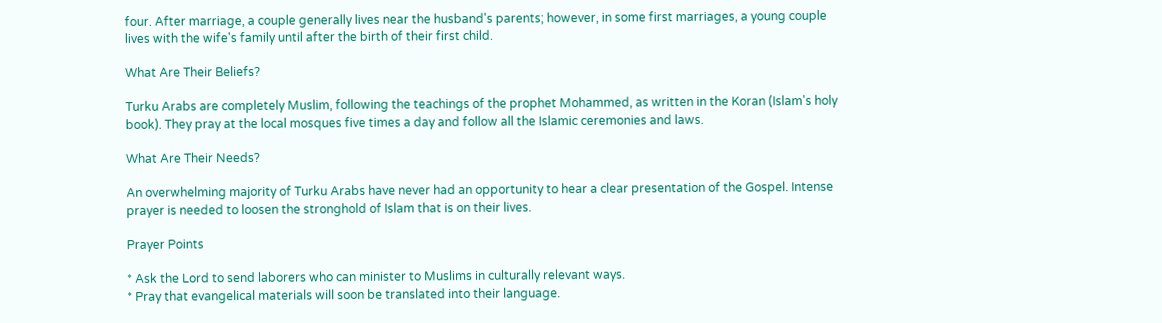four. After marriage, a couple generally lives near the husband's parents; however, in some first marriages, a young couple lives with the wife's family until after the birth of their first child.

What Are Their Beliefs?

Turku Arabs are completely Muslim, following the teachings of the prophet Mohammed, as written in the Koran (Islam's holy book). They pray at the local mosques five times a day and follow all the Islamic ceremonies and laws.

What Are Their Needs?

An overwhelming majority of Turku Arabs have never had an opportunity to hear a clear presentation of the Gospel. Intense prayer is needed to loosen the stronghold of Islam that is on their lives.

Prayer Points

* Ask the Lord to send laborers who can minister to Muslims in culturally relevant ways.
* Pray that evangelical materials will soon be translated into their language.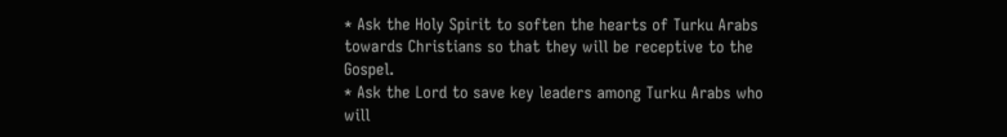* Ask the Holy Spirit to soften the hearts of Turku Arabs towards Christians so that they will be receptive to the Gospel.
* Ask the Lord to save key leaders among Turku Arabs who will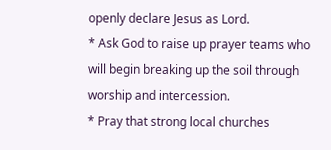openly declare Jesus as Lord.
* Ask God to raise up prayer teams who will begin breaking up the soil through worship and intercession.
* Pray that strong local churches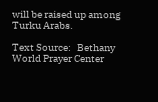will be raised up among Turku Arabs.

Text Source:   Bethany World Prayer Center